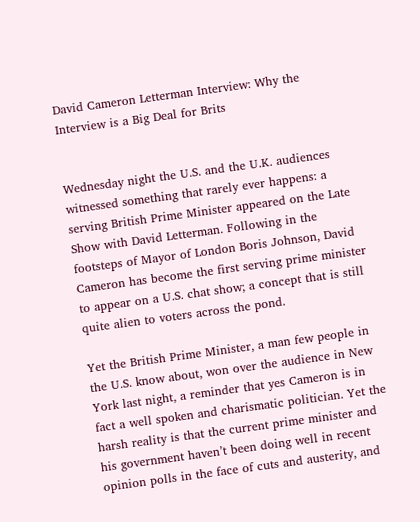David Cameron Letterman Interview: Why the Interview is a Big Deal for Brits


Wednesday night the U.S. and the U.K. audiences witnessed something that rarely ever happens: a serving British Prime Minister appeared on the Late Show with David Letterman. Following in the footsteps of Mayor of London Boris Johnson, David Cameron has become the first serving prime minister to appear on a U.S. chat show; a concept that is still quite alien to voters across the pond.

Yet the British Prime Minister, a man few people in the U.S. know about, won over the audience in New York last night, a reminder that yes Cameron is in fact a well spoken and charismatic politician. Yet the harsh reality is that the current prime minister and his government haven’t been doing well in recent opinion polls in the face of cuts and austerity, and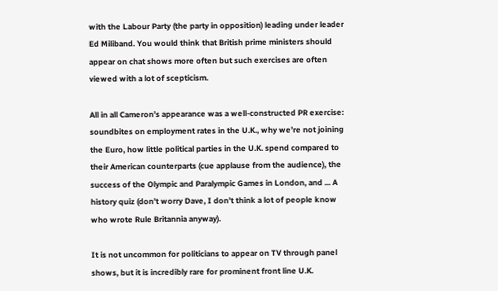with the Labour Party (the party in opposition) leading under leader Ed Miliband. You would think that British prime ministers should appear on chat shows more often but such exercises are often viewed with a lot of scepticism.

All in all Cameron’s appearance was a well-constructed PR exercise: soundbites on employment rates in the U.K., why we’re not joining the Euro, how little political parties in the U.K. spend compared to their American counterparts (cue applause from the audience), the success of the Olympic and Paralympic Games in London, and ... A history quiz (don’t worry Dave, I don’t think a lot of people know who wrote Rule Britannia anyway).

It is not uncommon for politicians to appear on TV through panel shows, but it is incredibly rare for prominent front line U.K.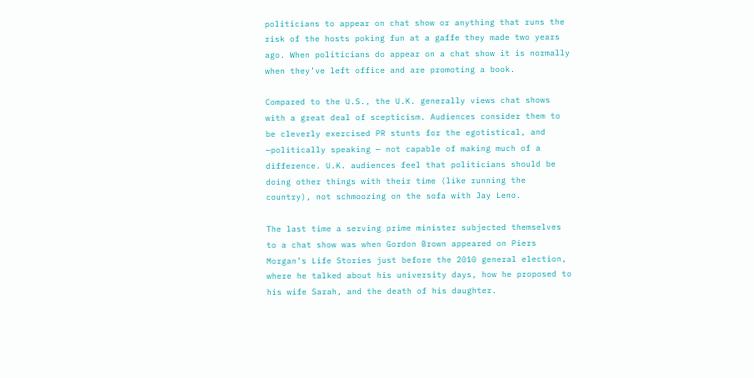politicians to appear on chat show or anything that runs the risk of the hosts poking fun at a gaffe they made two years ago. When politicians do appear on a chat show it is normally when they’ve left office and are promoting a book.

Compared to the U.S., the U.K. generally views chat shows with a great deal of scepticism. Audiences consider them to be cleverly exercised PR stunts for the egotistical, and —politically speaking — not capable of making much of a difference. U.K. audiences feel that politicians should be doing other things with their time (like running the country), not schmoozing on the sofa with Jay Leno.

The last time a serving prime minister subjected themselves to a chat show was when Gordon Brown appeared on Piers Morgan’s Life Stories just before the 2010 general election, where he talked about his university days, how he proposed to his wife Sarah, and the death of his daughter.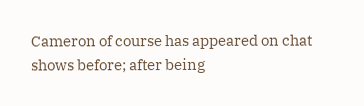Cameron of course has appeared on chat shows before; after being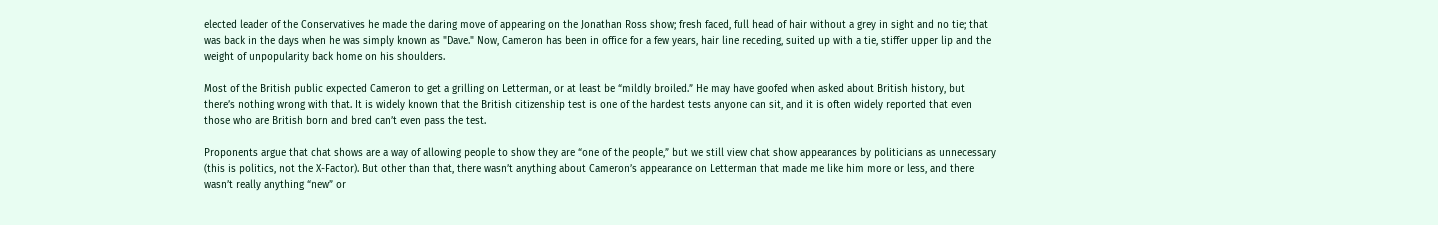elected leader of the Conservatives he made the daring move of appearing on the Jonathan Ross show; fresh faced, full head of hair without a grey in sight and no tie; that was back in the days when he was simply known as "Dave." Now, Cameron has been in office for a few years, hair line receding, suited up with a tie, stiffer upper lip and the weight of unpopularity back home on his shoulders.

Most of the British public expected Cameron to get a grilling on Letterman, or at least be “mildly broiled.” He may have goofed when asked about British history, but there’s nothing wrong with that. It is widely known that the British citizenship test is one of the hardest tests anyone can sit, and it is often widely reported that even those who are British born and bred can’t even pass the test.

Proponents argue that chat shows are a way of allowing people to show they are “one of the people,” but we still view chat show appearances by politicians as unnecessary (this is politics, not the X-Factor). But other than that, there wasn’t anything about Cameron’s appearance on Letterman that made me like him more or less, and there wasn’t really anything “new” or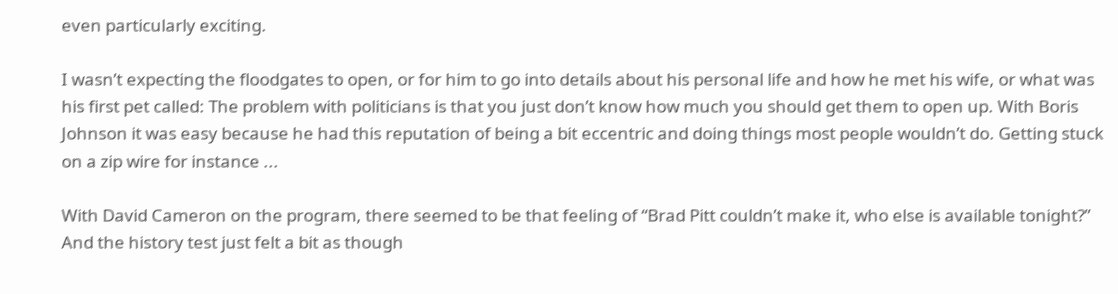even particularly exciting.

I wasn’t expecting the floodgates to open, or for him to go into details about his personal life and how he met his wife, or what was his first pet called: The problem with politicians is that you just don’t know how much you should get them to open up. With Boris Johnson it was easy because he had this reputation of being a bit eccentric and doing things most people wouldn’t do. Getting stuck on a zip wire for instance ...

With David Cameron on the program, there seemed to be that feeling of “Brad Pitt couldn’t make it, who else is available tonight?” And the history test just felt a bit as though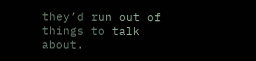they’d run out of things to talk about.